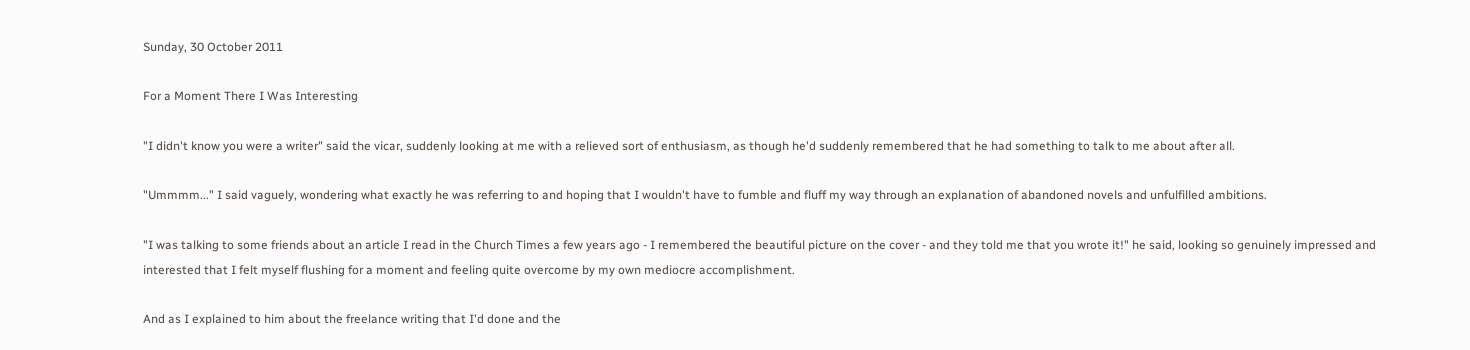Sunday, 30 October 2011

For a Moment There I Was Interesting

"I didn't know you were a writer" said the vicar, suddenly looking at me with a relieved sort of enthusiasm, as though he'd suddenly remembered that he had something to talk to me about after all.

"Ummmm..." I said vaguely, wondering what exactly he was referring to and hoping that I wouldn't have to fumble and fluff my way through an explanation of abandoned novels and unfulfilled ambitions.

"I was talking to some friends about an article I read in the Church Times a few years ago - I remembered the beautiful picture on the cover - and they told me that you wrote it!" he said, looking so genuinely impressed and interested that I felt myself flushing for a moment and feeling quite overcome by my own mediocre accomplishment.

And as I explained to him about the freelance writing that I'd done and the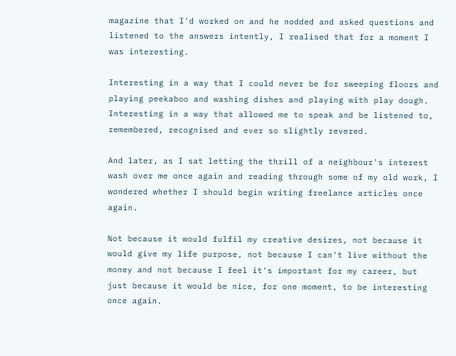magazine that I'd worked on and he nodded and asked questions and listened to the answers intently, I realised that for a moment I was interesting.

Interesting in a way that I could never be for sweeping floors and playing peekaboo and washing dishes and playing with play dough. Interesting in a way that allowed me to speak and be listened to, remembered, recognised and ever so slightly revered.

And later, as I sat letting the thrill of a neighbour's interest wash over me once again and reading through some of my old work, I wondered whether I should begin writing freelance articles once again.

Not because it would fulfil my creative desires, not because it would give my life purpose, not because I can't live without the money and not because I feel it's important for my career, but just because it would be nice, for one moment, to be interesting once again.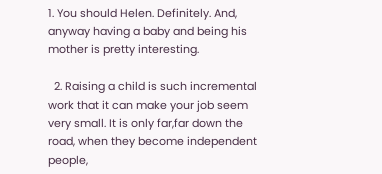1. You should Helen. Definitely. And, anyway having a baby and being his mother is pretty interesting.

  2. Raising a child is such incremental work that it can make your job seem very small. It is only far,far down the road, when they become independent people,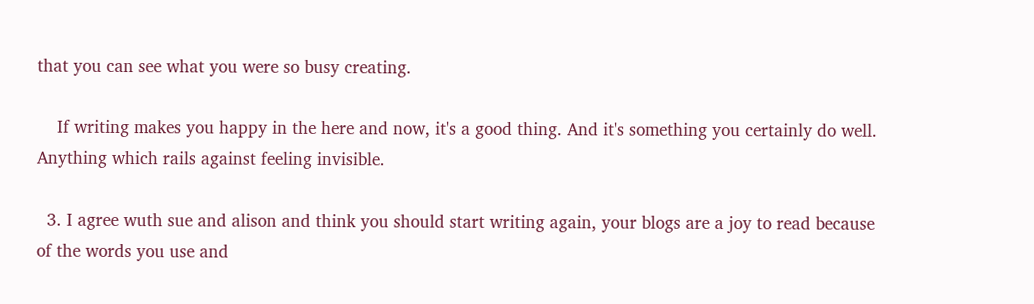that you can see what you were so busy creating.

    If writing makes you happy in the here and now, it's a good thing. And it's something you certainly do well. Anything which rails against feeling invisible.

  3. I agree wuth sue and alison and think you should start writing again, your blogs are a joy to read because of the words you use and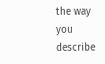the way you describe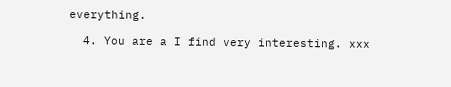everything.

  4. You are a I find very interesting. xxx